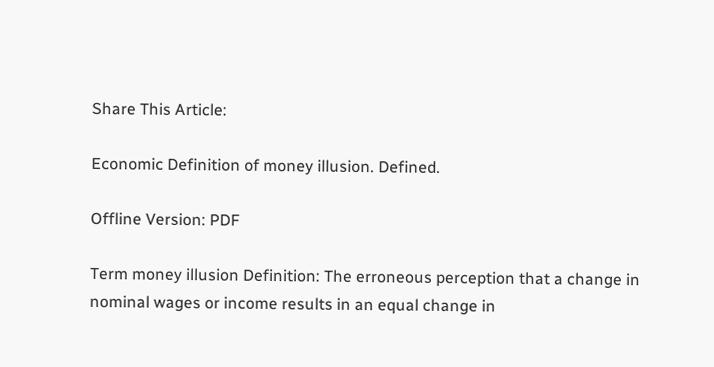Share This Article:

Economic Definition of money illusion. Defined.

Offline Version: PDF

Term money illusion Definition: The erroneous perception that a change in nominal wages or income results in an equal change in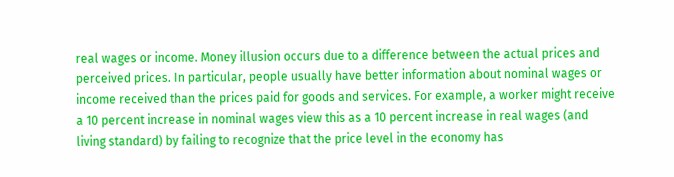real wages or income. Money illusion occurs due to a difference between the actual prices and perceived prices. In particular, people usually have better information about nominal wages or income received than the prices paid for goods and services. For example, a worker might receive a 10 percent increase in nominal wages view this as a 10 percent increase in real wages (and living standard) by failing to recognize that the price level in the economy has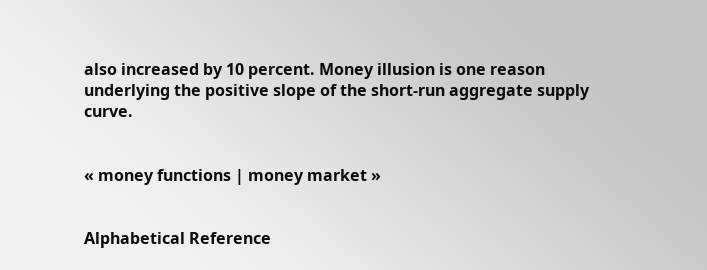also increased by 10 percent. Money illusion is one reason underlying the positive slope of the short-run aggregate supply curve.


« money functions | money market »


Alphabetical Reference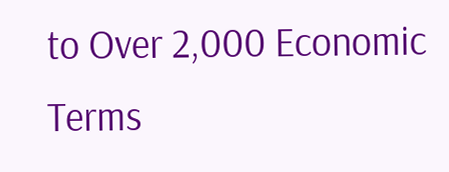to Over 2,000 Economic Terms